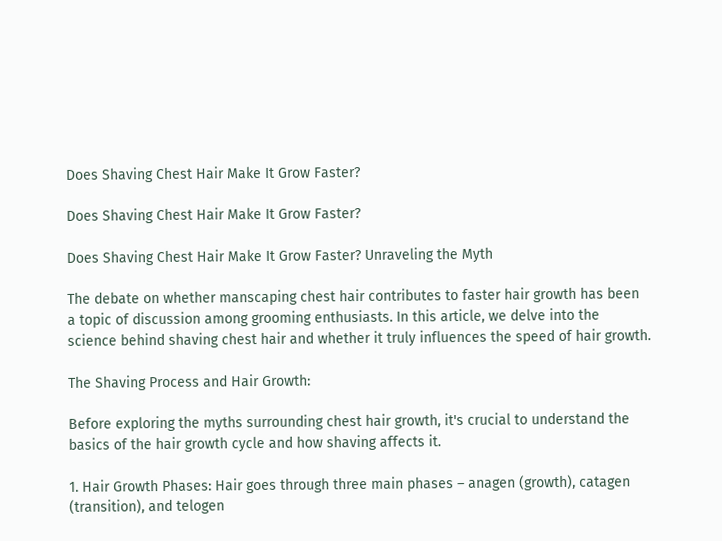Does Shaving Chest Hair Make It Grow Faster?

Does Shaving Chest Hair Make It Grow Faster?

Does Shaving Chest Hair Make It Grow Faster? Unraveling the Myth

The debate on whether manscaping chest hair contributes to faster hair growth has been a topic of discussion among grooming enthusiasts. In this article, we delve into the science behind shaving chest hair and whether it truly influences the speed of hair growth.

The Shaving Process and Hair Growth:

Before exploring the myths surrounding chest hair growth, it's crucial to understand the basics of the hair growth cycle and how shaving affects it.

1. Hair Growth Phases: Hair goes through three main phases – anagen (growth), catagen (transition), and telogen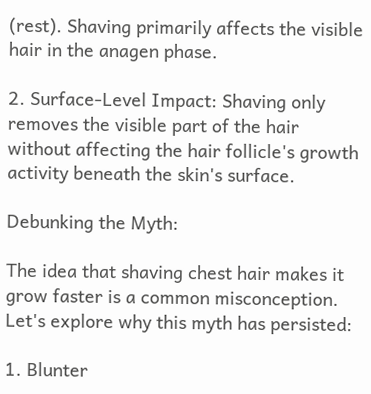(rest). Shaving primarily affects the visible hair in the anagen phase.

2. Surface-Level Impact: Shaving only removes the visible part of the hair without affecting the hair follicle's growth activity beneath the skin's surface.

Debunking the Myth:

The idea that shaving chest hair makes it grow faster is a common misconception. Let's explore why this myth has persisted:

1. Blunter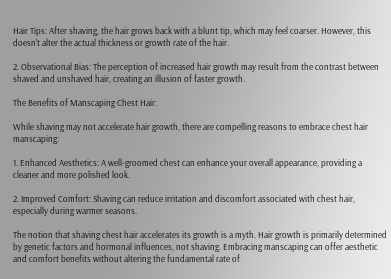Hair Tips: After shaving, the hair grows back with a blunt tip, which may feel coarser. However, this doesn't alter the actual thickness or growth rate of the hair.

2. Observational Bias: The perception of increased hair growth may result from the contrast between shaved and unshaved hair, creating an illusion of faster growth.

The Benefits of Manscaping Chest Hair:

While shaving may not accelerate hair growth, there are compelling reasons to embrace chest hair manscaping:

1. Enhanced Aesthetics: A well-groomed chest can enhance your overall appearance, providing a cleaner and more polished look.

2. Improved Comfort: Shaving can reduce irritation and discomfort associated with chest hair, especially during warmer seasons.

The notion that shaving chest hair accelerates its growth is a myth. Hair growth is primarily determined by genetic factors and hormonal influences, not shaving. Embracing manscaping can offer aesthetic and comfort benefits without altering the fundamental rate of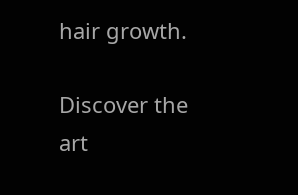hair growth.

Discover the art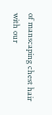of manscaping chest hair with our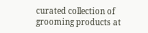curated collection of grooming products at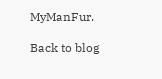MyManFur.

Back to blog